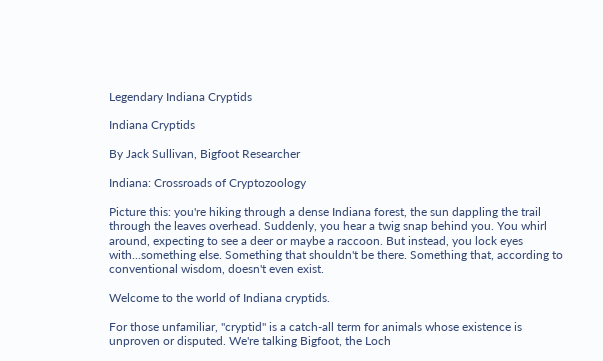Legendary Indiana Cryptids

Indiana Cryptids

By Jack Sullivan, Bigfoot Researcher

Indiana: Crossroads of Cryptozoology

Picture this: you're hiking through a dense Indiana forest, the sun dappling the trail through the leaves overhead. Suddenly, you hear a twig snap behind you. You whirl around, expecting to see a deer or maybe a raccoon. But instead, you lock eyes with...something else. Something that shouldn't be there. Something that, according to conventional wisdom, doesn't even exist.

Welcome to the world of Indiana cryptids.

For those unfamiliar, "cryptid" is a catch-all term for animals whose existence is unproven or disputed. We're talking Bigfoot, the Loch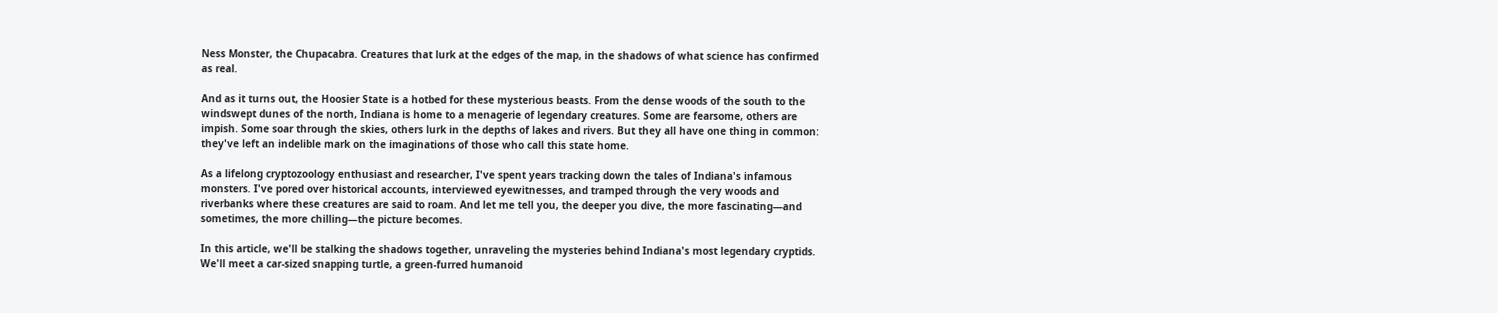Ness Monster, the Chupacabra. Creatures that lurk at the edges of the map, in the shadows of what science has confirmed as real.

And as it turns out, the Hoosier State is a hotbed for these mysterious beasts. From the dense woods of the south to the windswept dunes of the north, Indiana is home to a menagerie of legendary creatures. Some are fearsome, others are impish. Some soar through the skies, others lurk in the depths of lakes and rivers. But they all have one thing in common: they've left an indelible mark on the imaginations of those who call this state home.

As a lifelong cryptozoology enthusiast and researcher, I've spent years tracking down the tales of Indiana's infamous monsters. I've pored over historical accounts, interviewed eyewitnesses, and tramped through the very woods and riverbanks where these creatures are said to roam. And let me tell you, the deeper you dive, the more fascinating—and sometimes, the more chilling—the picture becomes.

In this article, we'll be stalking the shadows together, unraveling the mysteries behind Indiana's most legendary cryptids. We'll meet a car-sized snapping turtle, a green-furred humanoid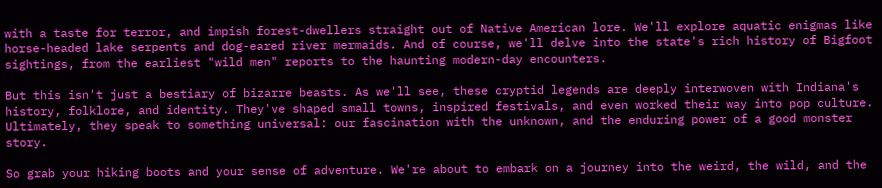with a taste for terror, and impish forest-dwellers straight out of Native American lore. We'll explore aquatic enigmas like horse-headed lake serpents and dog-eared river mermaids. And of course, we'll delve into the state's rich history of Bigfoot sightings, from the earliest "wild men" reports to the haunting modern-day encounters.

But this isn't just a bestiary of bizarre beasts. As we'll see, these cryptid legends are deeply interwoven with Indiana's history, folklore, and identity. They've shaped small towns, inspired festivals, and even worked their way into pop culture. Ultimately, they speak to something universal: our fascination with the unknown, and the enduring power of a good monster story.

So grab your hiking boots and your sense of adventure. We're about to embark on a journey into the weird, the wild, and the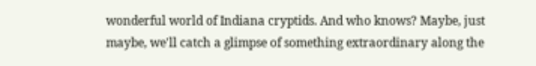wonderful world of Indiana cryptids. And who knows? Maybe, just maybe, we'll catch a glimpse of something extraordinary along the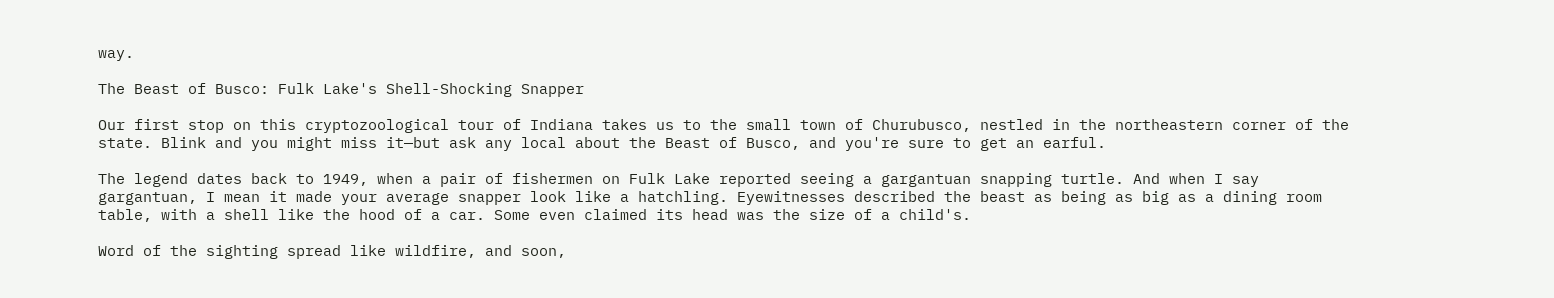way.

The Beast of Busco: Fulk Lake's Shell-Shocking Snapper

Our first stop on this cryptozoological tour of Indiana takes us to the small town of Churubusco, nestled in the northeastern corner of the state. Blink and you might miss it—but ask any local about the Beast of Busco, and you're sure to get an earful.

The legend dates back to 1949, when a pair of fishermen on Fulk Lake reported seeing a gargantuan snapping turtle. And when I say gargantuan, I mean it made your average snapper look like a hatchling. Eyewitnesses described the beast as being as big as a dining room table, with a shell like the hood of a car. Some even claimed its head was the size of a child's.

Word of the sighting spread like wildfire, and soon,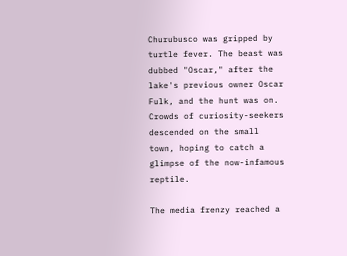Churubusco was gripped by turtle fever. The beast was dubbed "Oscar," after the lake's previous owner Oscar Fulk, and the hunt was on. Crowds of curiosity-seekers descended on the small town, hoping to catch a glimpse of the now-infamous reptile.

The media frenzy reached a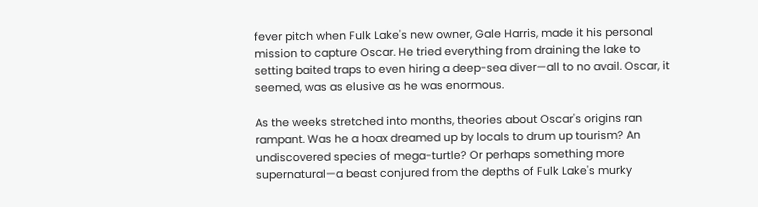fever pitch when Fulk Lake's new owner, Gale Harris, made it his personal mission to capture Oscar. He tried everything from draining the lake to setting baited traps to even hiring a deep-sea diver—all to no avail. Oscar, it seemed, was as elusive as he was enormous.

As the weeks stretched into months, theories about Oscar's origins ran rampant. Was he a hoax dreamed up by locals to drum up tourism? An undiscovered species of mega-turtle? Or perhaps something more supernatural—a beast conjured from the depths of Fulk Lake's murky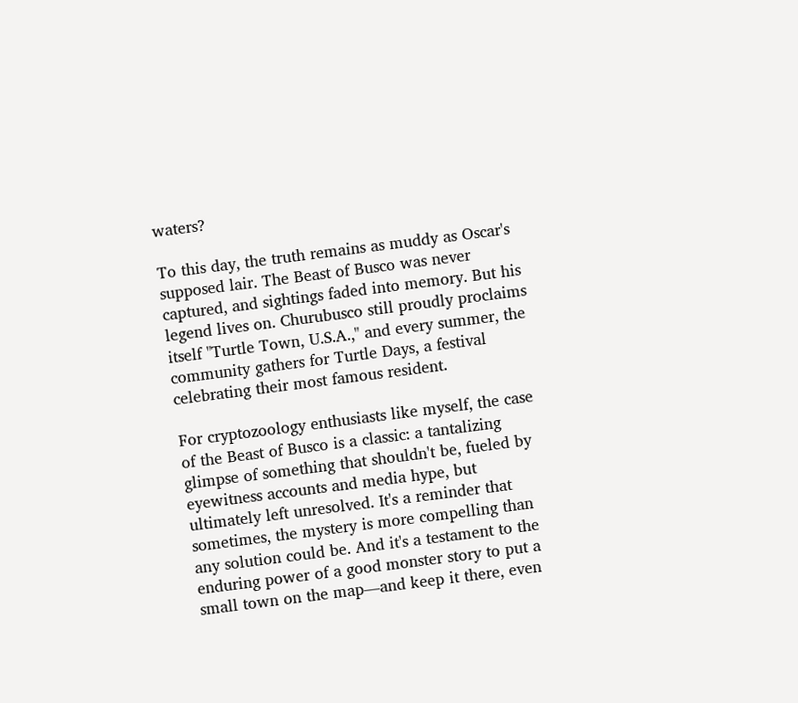waters?

To this day, the truth remains as muddy as Oscar's supposed lair. The Beast of Busco was never captured, and sightings faded into memory. But his legend lives on. Churubusco still proudly proclaims itself "Turtle Town, U.S.A.," and every summer, the community gathers for Turtle Days, a festival celebrating their most famous resident.

For cryptozoology enthusiasts like myself, the case of the Beast of Busco is a classic: a tantalizing glimpse of something that shouldn't be, fueled by eyewitness accounts and media hype, but ultimately left unresolved. It's a reminder that sometimes, the mystery is more compelling than any solution could be. And it's a testament to the enduring power of a good monster story to put a small town on the map—and keep it there, even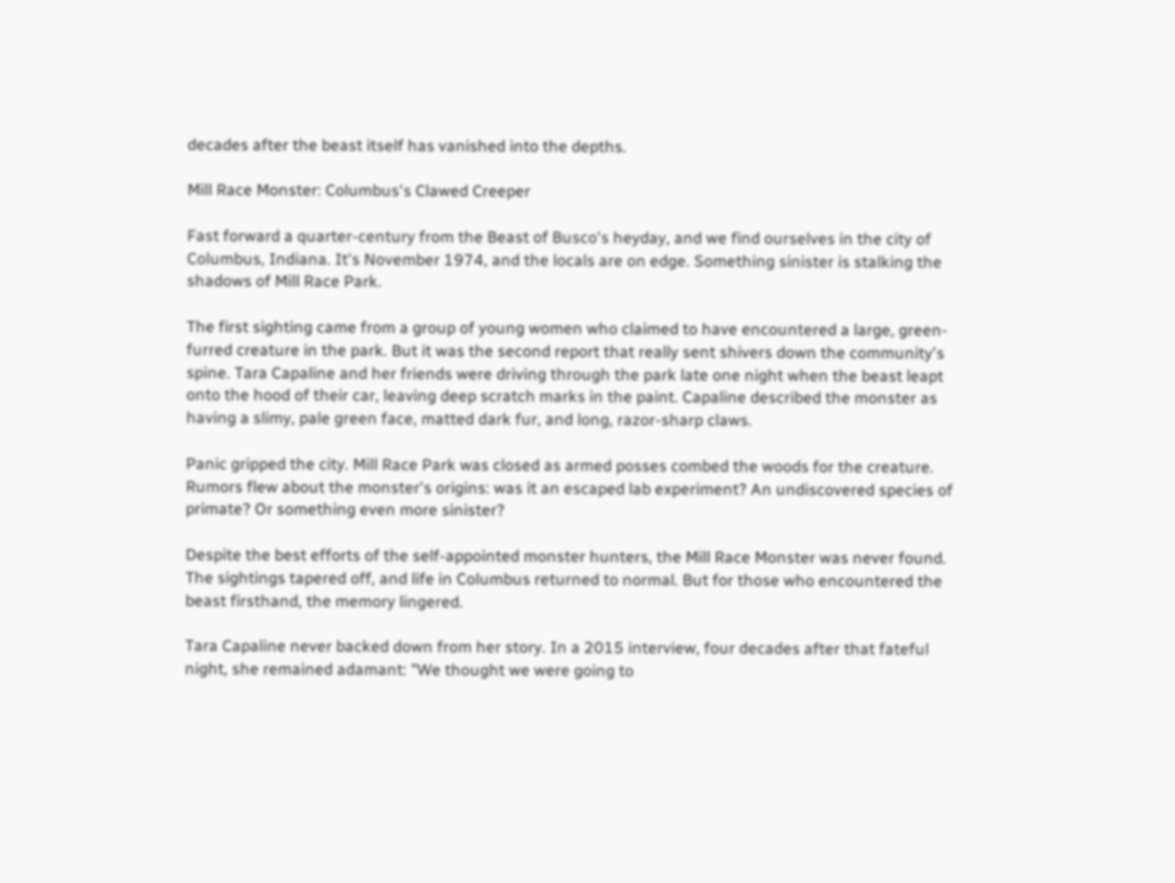decades after the beast itself has vanished into the depths.

Mill Race Monster: Columbus's Clawed Creeper

Fast forward a quarter-century from the Beast of Busco's heyday, and we find ourselves in the city of Columbus, Indiana. It's November 1974, and the locals are on edge. Something sinister is stalking the shadows of Mill Race Park.

The first sighting came from a group of young women who claimed to have encountered a large, green-furred creature in the park. But it was the second report that really sent shivers down the community's spine. Tara Capaline and her friends were driving through the park late one night when the beast leapt onto the hood of their car, leaving deep scratch marks in the paint. Capaline described the monster as having a slimy, pale green face, matted dark fur, and long, razor-sharp claws.

Panic gripped the city. Mill Race Park was closed as armed posses combed the woods for the creature. Rumors flew about the monster's origins: was it an escaped lab experiment? An undiscovered species of primate? Or something even more sinister?

Despite the best efforts of the self-appointed monster hunters, the Mill Race Monster was never found. The sightings tapered off, and life in Columbus returned to normal. But for those who encountered the beast firsthand, the memory lingered.

Tara Capaline never backed down from her story. In a 2015 interview, four decades after that fateful night, she remained adamant: "We thought we were going to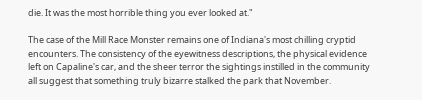die. It was the most horrible thing you ever looked at."

The case of the Mill Race Monster remains one of Indiana's most chilling cryptid encounters. The consistency of the eyewitness descriptions, the physical evidence left on Capaline's car, and the sheer terror the sightings instilled in the community all suggest that something truly bizarre stalked the park that November.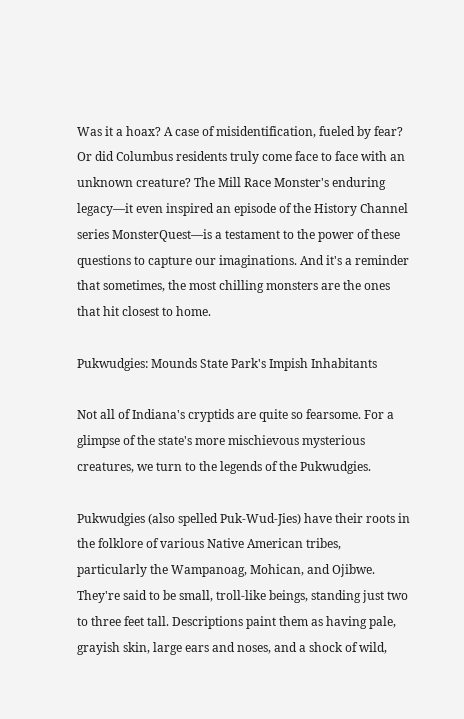Was it a hoax? A case of misidentification, fueled by fear? Or did Columbus residents truly come face to face with an unknown creature? The Mill Race Monster's enduring legacy—it even inspired an episode of the History Channel series MonsterQuest—is a testament to the power of these questions to capture our imaginations. And it's a reminder that sometimes, the most chilling monsters are the ones that hit closest to home.

Pukwudgies: Mounds State Park's Impish Inhabitants

Not all of Indiana's cryptids are quite so fearsome. For a glimpse of the state's more mischievous mysterious creatures, we turn to the legends of the Pukwudgies.

Pukwudgies (also spelled Puk-Wud-Jies) have their roots in the folklore of various Native American tribes, particularly the Wampanoag, Mohican, and Ojibwe. They're said to be small, troll-like beings, standing just two to three feet tall. Descriptions paint them as having pale, grayish skin, large ears and noses, and a shock of wild,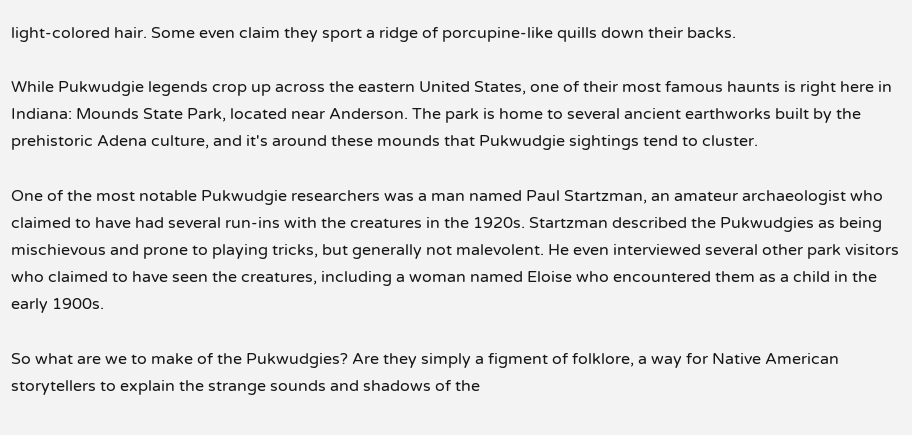light-colored hair. Some even claim they sport a ridge of porcupine-like quills down their backs.

While Pukwudgie legends crop up across the eastern United States, one of their most famous haunts is right here in Indiana: Mounds State Park, located near Anderson. The park is home to several ancient earthworks built by the prehistoric Adena culture, and it's around these mounds that Pukwudgie sightings tend to cluster.

One of the most notable Pukwudgie researchers was a man named Paul Startzman, an amateur archaeologist who claimed to have had several run-ins with the creatures in the 1920s. Startzman described the Pukwudgies as being mischievous and prone to playing tricks, but generally not malevolent. He even interviewed several other park visitors who claimed to have seen the creatures, including a woman named Eloise who encountered them as a child in the early 1900s.

So what are we to make of the Pukwudgies? Are they simply a figment of folklore, a way for Native American storytellers to explain the strange sounds and shadows of the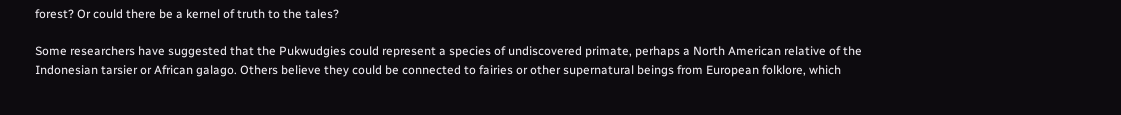forest? Or could there be a kernel of truth to the tales?

Some researchers have suggested that the Pukwudgies could represent a species of undiscovered primate, perhaps a North American relative of the Indonesian tarsier or African galago. Others believe they could be connected to fairies or other supernatural beings from European folklore, which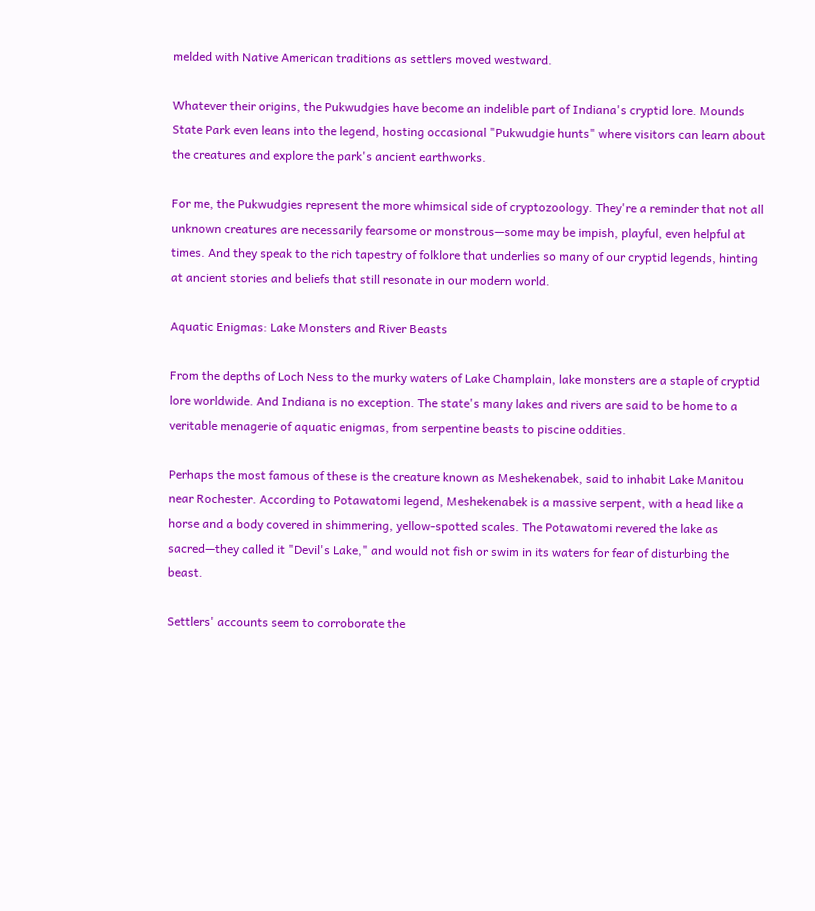melded with Native American traditions as settlers moved westward.

Whatever their origins, the Pukwudgies have become an indelible part of Indiana's cryptid lore. Mounds State Park even leans into the legend, hosting occasional "Pukwudgie hunts" where visitors can learn about the creatures and explore the park's ancient earthworks.

For me, the Pukwudgies represent the more whimsical side of cryptozoology. They're a reminder that not all unknown creatures are necessarily fearsome or monstrous—some may be impish, playful, even helpful at times. And they speak to the rich tapestry of folklore that underlies so many of our cryptid legends, hinting at ancient stories and beliefs that still resonate in our modern world.

Aquatic Enigmas: Lake Monsters and River Beasts

From the depths of Loch Ness to the murky waters of Lake Champlain, lake monsters are a staple of cryptid lore worldwide. And Indiana is no exception. The state's many lakes and rivers are said to be home to a veritable menagerie of aquatic enigmas, from serpentine beasts to piscine oddities.

Perhaps the most famous of these is the creature known as Meshekenabek, said to inhabit Lake Manitou near Rochester. According to Potawatomi legend, Meshekenabek is a massive serpent, with a head like a horse and a body covered in shimmering, yellow-spotted scales. The Potawatomi revered the lake as sacred—they called it "Devil's Lake," and would not fish or swim in its waters for fear of disturbing the beast.

Settlers' accounts seem to corroborate the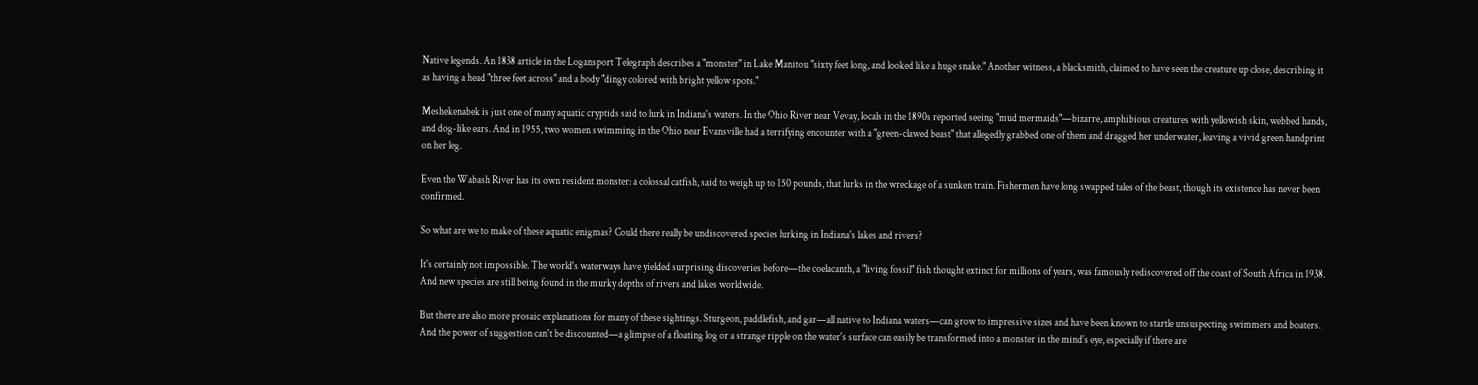Native legends. An 1838 article in the Logansport Telegraph describes a "monster" in Lake Manitou "sixty feet long, and looked like a huge snake." Another witness, a blacksmith, claimed to have seen the creature up close, describing it as having a head "three feet across" and a body "dingy colored with bright yellow spots."

Meshekenabek is just one of many aquatic cryptids said to lurk in Indiana's waters. In the Ohio River near Vevay, locals in the 1890s reported seeing "mud mermaids"—bizarre, amphibious creatures with yellowish skin, webbed hands, and dog-like ears. And in 1955, two women swimming in the Ohio near Evansville had a terrifying encounter with a "green-clawed beast" that allegedly grabbed one of them and dragged her underwater, leaving a vivid green handprint on her leg.

Even the Wabash River has its own resident monster: a colossal catfish, said to weigh up to 150 pounds, that lurks in the wreckage of a sunken train. Fishermen have long swapped tales of the beast, though its existence has never been confirmed.

So what are we to make of these aquatic enigmas? Could there really be undiscovered species lurking in Indiana's lakes and rivers?

It's certainly not impossible. The world's waterways have yielded surprising discoveries before—the coelacanth, a "living fossil" fish thought extinct for millions of years, was famously rediscovered off the coast of South Africa in 1938. And new species are still being found in the murky depths of rivers and lakes worldwide.

But there are also more prosaic explanations for many of these sightings. Sturgeon, paddlefish, and gar—all native to Indiana waters—can grow to impressive sizes and have been known to startle unsuspecting swimmers and boaters. And the power of suggestion can't be discounted—a glimpse of a floating log or a strange ripple on the water's surface can easily be transformed into a monster in the mind's eye, especially if there are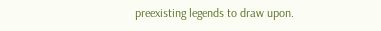preexisting legends to draw upon.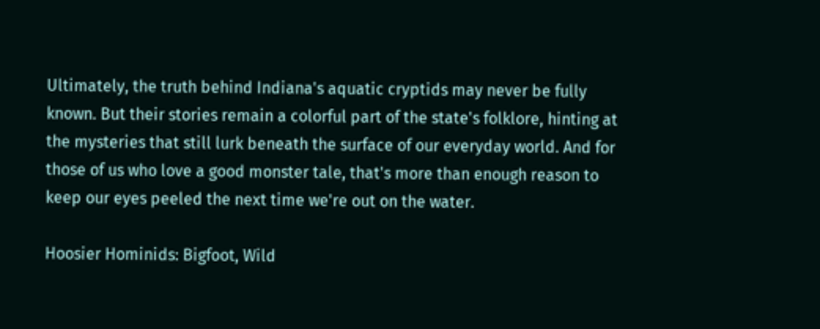Ultimately, the truth behind Indiana's aquatic cryptids may never be fully known. But their stories remain a colorful part of the state's folklore, hinting at the mysteries that still lurk beneath the surface of our everyday world. And for those of us who love a good monster tale, that's more than enough reason to keep our eyes peeled the next time we're out on the water.

Hoosier Hominids: Bigfoot, Wild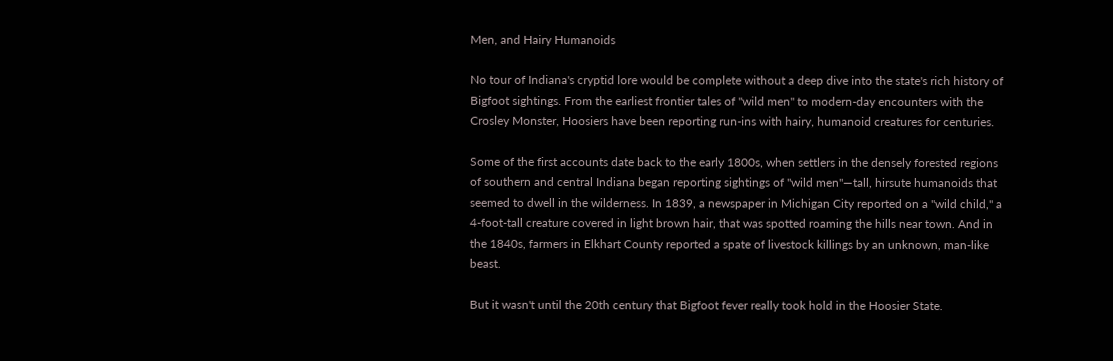Men, and Hairy Humanoids

No tour of Indiana's cryptid lore would be complete without a deep dive into the state's rich history of Bigfoot sightings. From the earliest frontier tales of "wild men" to modern-day encounters with the Crosley Monster, Hoosiers have been reporting run-ins with hairy, humanoid creatures for centuries.

Some of the first accounts date back to the early 1800s, when settlers in the densely forested regions of southern and central Indiana began reporting sightings of "wild men"—tall, hirsute humanoids that seemed to dwell in the wilderness. In 1839, a newspaper in Michigan City reported on a "wild child," a 4-foot-tall creature covered in light brown hair, that was spotted roaming the hills near town. And in the 1840s, farmers in Elkhart County reported a spate of livestock killings by an unknown, man-like beast.

But it wasn't until the 20th century that Bigfoot fever really took hold in the Hoosier State.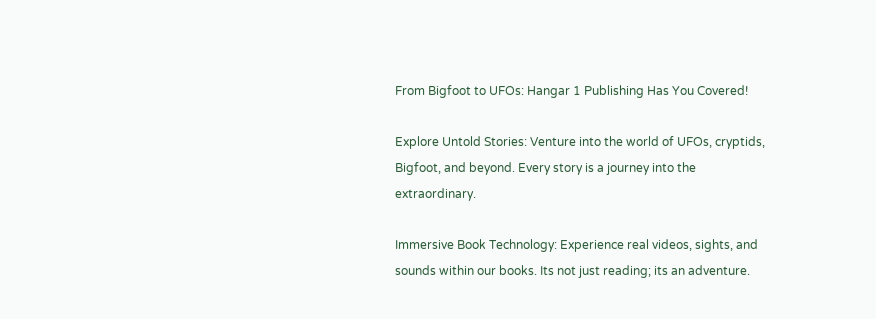From Bigfoot to UFOs: Hangar 1 Publishing Has You Covered!

Explore Untold Stories: Venture into the world of UFOs, cryptids, Bigfoot, and beyond. Every story is a journey into the extraordinary.

Immersive Book Technology: Experience real videos, sights, and sounds within our books. Its not just reading; its an adventure.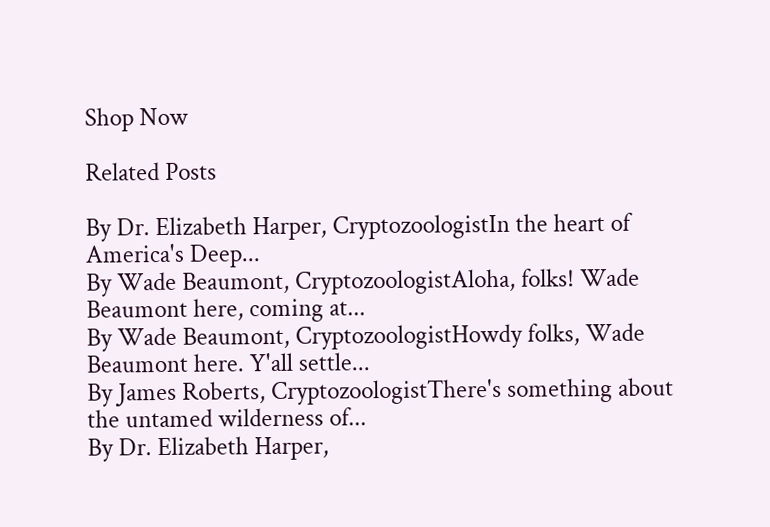Shop Now

Related Posts

By Dr. Elizabeth Harper, CryptozoologistIn the heart of America's Deep...
By Wade Beaumont, CryptozoologistAloha, folks! Wade Beaumont here, coming at...
By Wade Beaumont, CryptozoologistHowdy folks, Wade Beaumont here. Y'all settle...
By James Roberts, CryptozoologistThere's something about the untamed wilderness of...
By Dr. Elizabeth Harper,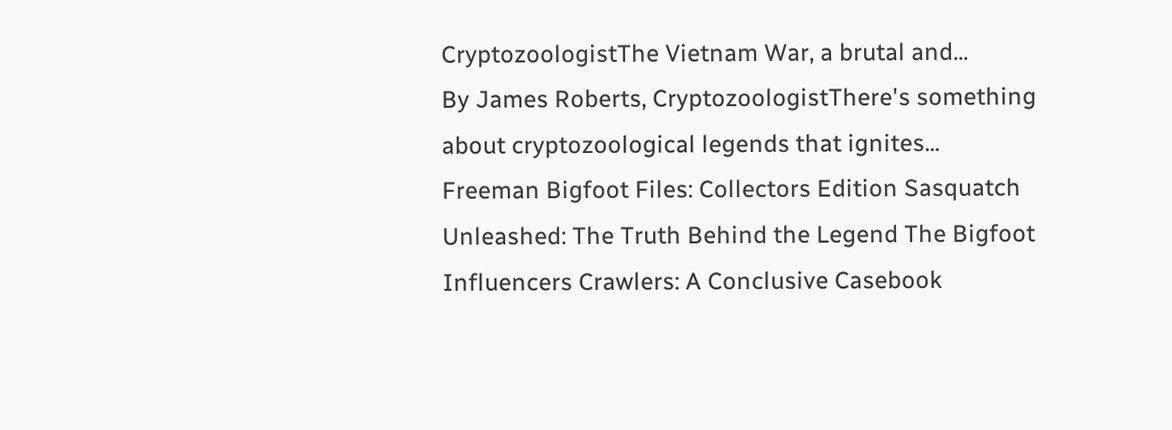CryptozoologistThe Vietnam War, a brutal and...
By James Roberts, CryptozoologistThere's something about cryptozoological legends that ignites...
Freeman Bigfoot Files: Collectors Edition Sasquatch Unleashed: The Truth Behind the Legend The Bigfoot Influencers Crawlers: A Conclusive Casebook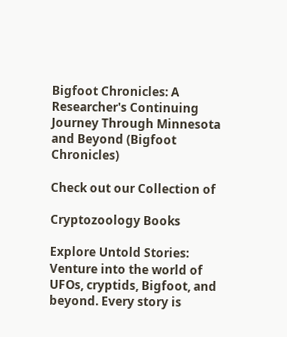Bigfoot Chronicles: A Researcher's Continuing Journey Through Minnesota and Beyond (Bigfoot Chronicles)

Check out our Collection of

Cryptozoology Books

Explore Untold Stories: Venture into the world of UFOs, cryptids, Bigfoot, and beyond. Every story is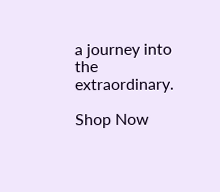a journey into the extraordinary.

Shop Now